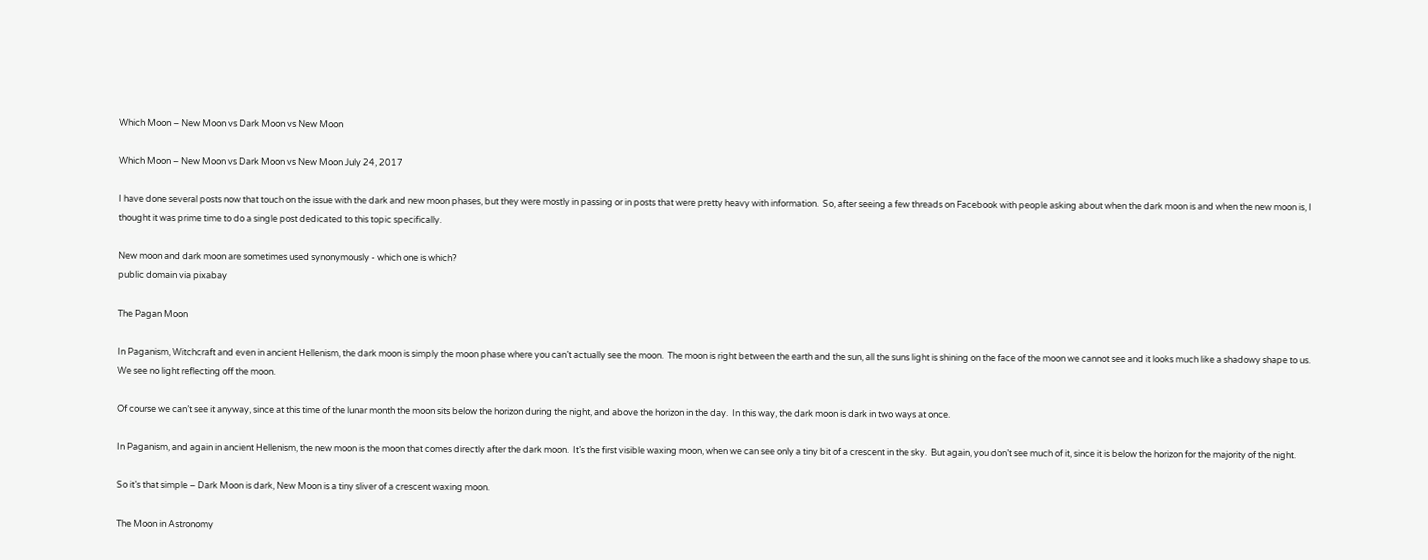Which Moon – New Moon vs Dark Moon vs New Moon

Which Moon – New Moon vs Dark Moon vs New Moon July 24, 2017

I have done several posts now that touch on the issue with the dark and new moon phases, but they were mostly in passing or in posts that were pretty heavy with information.  So, after seeing a few threads on Facebook with people asking about when the dark moon is and when the new moon is, I thought it was prime time to do a single post dedicated to this topic specifically.

New moon and dark moon are sometimes used synonymously - which one is which?
public domain via pixabay

The Pagan Moon

In Paganism, Witchcraft and even in ancient Hellenism, the dark moon is simply the moon phase where you can’t actually see the moon.  The moon is right between the earth and the sun, all the suns light is shining on the face of the moon we cannot see and it looks much like a shadowy shape to us.  We see no light reflecting off the moon.

Of course we can’t see it anyway, since at this time of the lunar month the moon sits below the horizon during the night, and above the horizon in the day.  In this way, the dark moon is dark in two ways at once.

In Paganism, and again in ancient Hellenism, the new moon is the moon that comes directly after the dark moon.  It’s the first visible waxing moon, when we can see only a tiny bit of a crescent in the sky.  But again, you don’t see much of it, since it is below the horizon for the majority of the night.

So it’s that simple – Dark Moon is dark, New Moon is a tiny sliver of a crescent waxing moon.

The Moon in Astronomy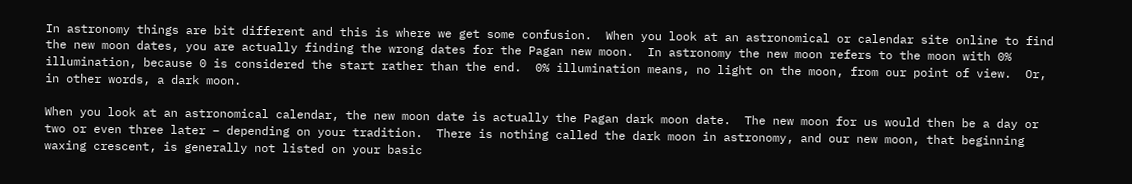In astronomy things are bit different and this is where we get some confusion.  When you look at an astronomical or calendar site online to find the new moon dates, you are actually finding the wrong dates for the Pagan new moon.  In astronomy the new moon refers to the moon with 0% illumination, because 0 is considered the start rather than the end.  0% illumination means, no light on the moon, from our point of view.  Or, in other words, a dark moon.

When you look at an astronomical calendar, the new moon date is actually the Pagan dark moon date.  The new moon for us would then be a day or two or even three later – depending on your tradition.  There is nothing called the dark moon in astronomy, and our new moon, that beginning waxing crescent, is generally not listed on your basic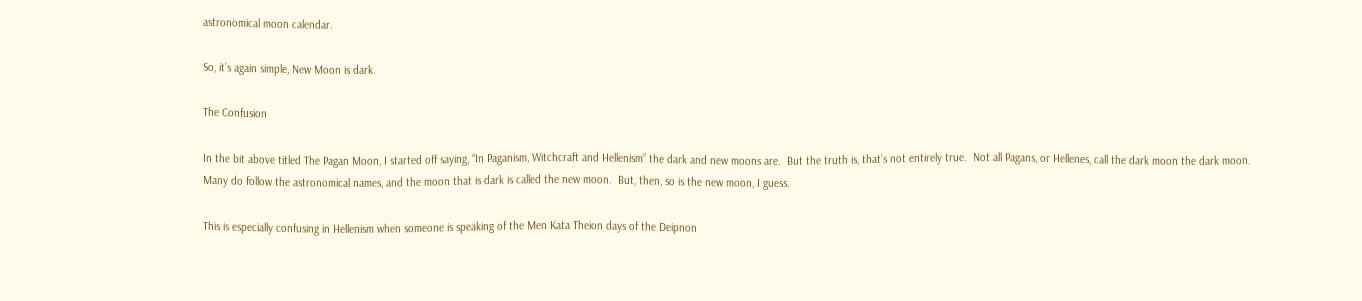astronomical moon calendar.

So, it’s again simple, New Moon is dark.

The Confusion

In the bit above titled The Pagan Moon, I started off saying, “In Paganism, Witchcraft and Hellenism” the dark and new moons are.  But the truth is, that’s not entirely true.  Not all Pagans, or Hellenes, call the dark moon the dark moon.  Many do follow the astronomical names, and the moon that is dark is called the new moon.  But, then, so is the new moon, I guess.

This is especially confusing in Hellenism when someone is speaking of the Men Kata Theion days of the Deipnon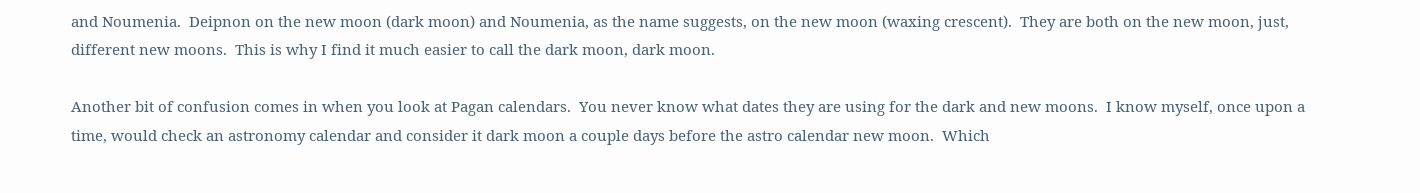and Noumenia.  Deipnon on the new moon (dark moon) and Noumenia, as the name suggests, on the new moon (waxing crescent).  They are both on the new moon, just, different new moons.  This is why I find it much easier to call the dark moon, dark moon.

Another bit of confusion comes in when you look at Pagan calendars.  You never know what dates they are using for the dark and new moons.  I know myself, once upon a time, would check an astronomy calendar and consider it dark moon a couple days before the astro calendar new moon.  Which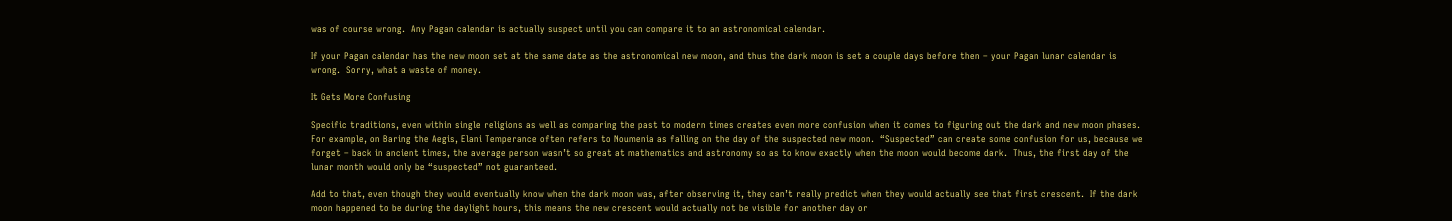was of course wrong.  Any Pagan calendar is actually suspect until you can compare it to an astronomical calendar.

If your Pagan calendar has the new moon set at the same date as the astronomical new moon, and thus the dark moon is set a couple days before then – your Pagan lunar calendar is wrong.  Sorry, what a waste of money.

It Gets More Confusing

Specific traditions, even within single religions as well as comparing the past to modern times creates even more confusion when it comes to figuring out the dark and new moon phases.  For example, on Baring the Aegis, Elani Temperance often refers to Noumenia as falling on the day of the suspected new moon.  “Suspected” can create some confusion for us, because we forget – back in ancient times, the average person wasn’t so great at mathematics and astronomy so as to know exactly when the moon would become dark.  Thus, the first day of the lunar month would only be “suspected” not guaranteed.

Add to that, even though they would eventually know when the dark moon was, after observing it, they can’t really predict when they would actually see that first crescent.  If the dark moon happened to be during the daylight hours, this means the new crescent would actually not be visible for another day or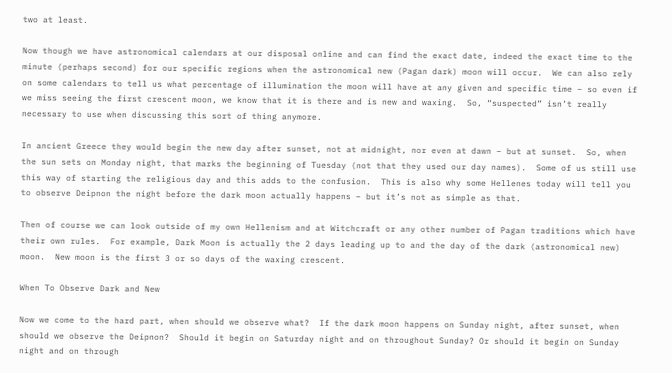two at least.

Now though we have astronomical calendars at our disposal online and can find the exact date, indeed the exact time to the minute (perhaps second) for our specific regions when the astronomical new (Pagan dark) moon will occur.  We can also rely on some calendars to tell us what percentage of illumination the moon will have at any given and specific time – so even if we miss seeing the first crescent moon, we know that it is there and is new and waxing.  So, “suspected” isn’t really necessary to use when discussing this sort of thing anymore.

In ancient Greece they would begin the new day after sunset, not at midnight, nor even at dawn – but at sunset.  So, when the sun sets on Monday night, that marks the beginning of Tuesday (not that they used our day names).  Some of us still use this way of starting the religious day and this adds to the confusion.  This is also why some Hellenes today will tell you to observe Deipnon the night before the dark moon actually happens – but it’s not as simple as that.

Then of course we can look outside of my own Hellenism and at Witchcraft or any other number of Pagan traditions which have their own rules.  For example, Dark Moon is actually the 2 days leading up to and the day of the dark (astronomical new) moon.  New moon is the first 3 or so days of the waxing crescent.

When To Observe Dark and New

Now we come to the hard part, when should we observe what?  If the dark moon happens on Sunday night, after sunset, when should we observe the Deipnon?  Should it begin on Saturday night and on throughout Sunday? Or should it begin on Sunday night and on through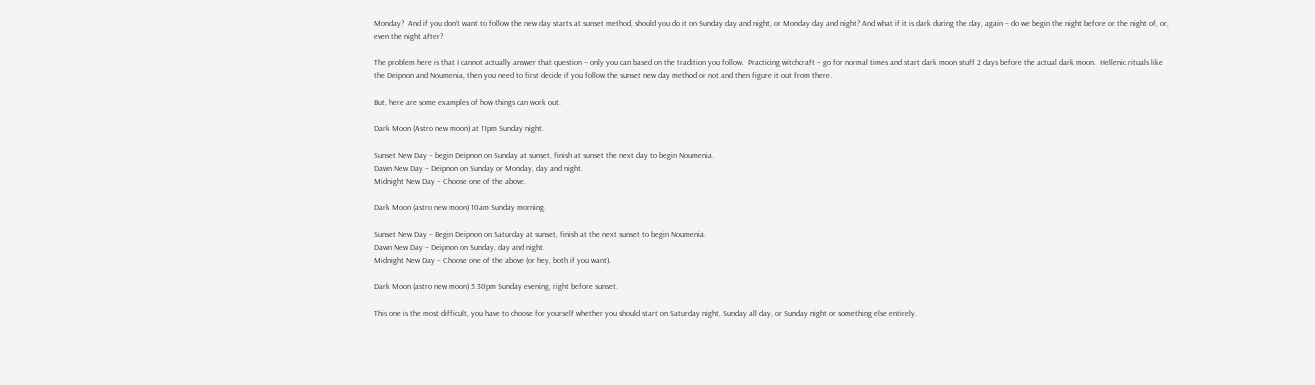Monday?  And if you don’t want to follow the new day starts at sunset method, should you do it on Sunday day and night, or Monday day and night? And what if it is dark during the day, again – do we begin the night before or the night of, or, even the night after?

The problem here is that I cannot actually answer that question – only you can based on the tradition you follow.  Practicing witchcraft – go for normal times and start dark moon stuff 2 days before the actual dark moon.  Hellenic rituals like the Deipnon and Noumenia, then you need to first decide if you follow the sunset new day method or not and then figure it out from there.

But, here are some examples of how things can work out.

Dark Moon (Astro new moon) at 11pm Sunday night.

Sunset New Day – begin Deipnon on Sunday at sunset, finish at sunset the next day to begin Noumenia.
Dawn New Day – Deipnon on Sunday or Monday, day and night.
Midnight New Day – Choose one of the above.

Dark Moon (astro new moon) 10am Sunday morning.

Sunset New Day – Begin Deipnon on Saturday at sunset, finish at the next sunset to begin Noumenia.
Dawn New Day – Deipnon on Sunday, day and night.
Midnight New Day – Choose one of the above (or hey, both if you want).

Dark Moon (astro new moon) 5.30pm Sunday evening, right before sunset.

This one is the most difficult, you have to choose for yourself whether you should start on Saturday night, Sunday all day, or Sunday night or something else entirely.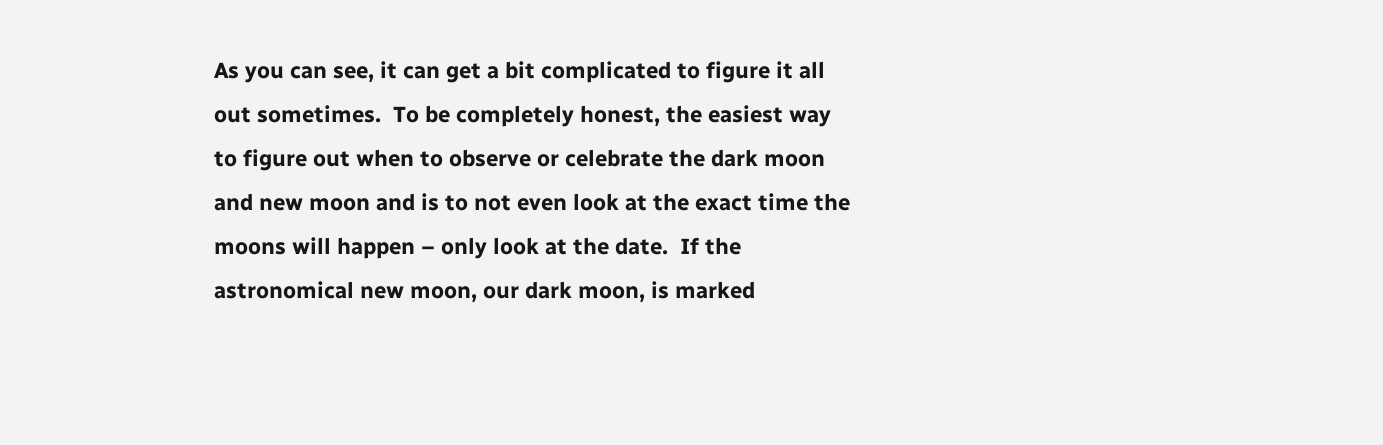As you can see, it can get a bit complicated to figure it all out sometimes.  To be completely honest, the easiest way to figure out when to observe or celebrate the dark moon and new moon and is to not even look at the exact time the moons will happen – only look at the date.  If the astronomical new moon, our dark moon, is marked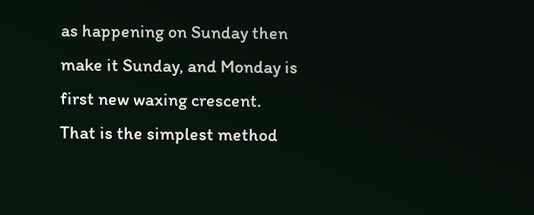as happening on Sunday then make it Sunday, and Monday is first new waxing crescent.  That is the simplest method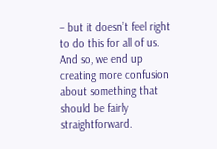– but it doesn’t feel right to do this for all of us.  And so, we end up creating more confusion about something that should be fairly straightforward.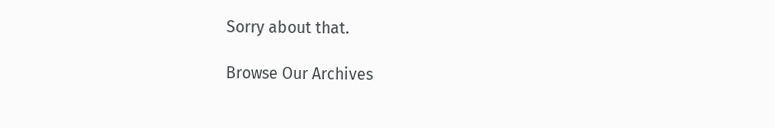Sorry about that.

Browse Our Archives